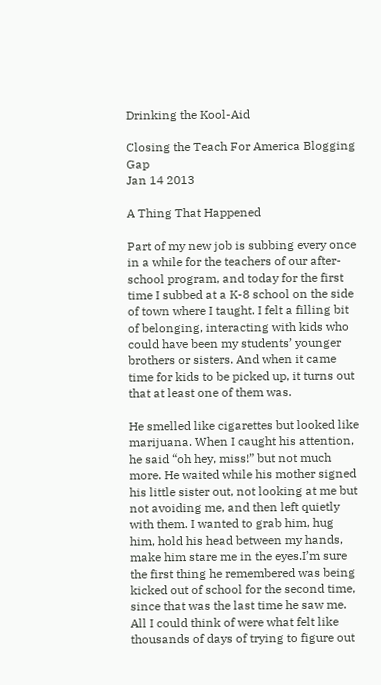Drinking the Kool-Aid

Closing the Teach For America Blogging Gap
Jan 14 2013

A Thing That Happened

Part of my new job is subbing every once in a while for the teachers of our after-school program, and today for the first time I subbed at a K-8 school on the side of town where I taught. I felt a filling bit of belonging, interacting with kids who could have been my students’ younger brothers or sisters. And when it came time for kids to be picked up, it turns out that at least one of them was.

He smelled like cigarettes but looked like marijuana. When I caught his attention, he said “oh hey, miss!” but not much more. He waited while his mother signed his little sister out, not looking at me but not avoiding me, and then left quietly with them. I wanted to grab him, hug him, hold his head between my hands, make him stare me in the eyes.I’m sure the first thing he remembered was being kicked out of school for the second time, since that was the last time he saw me. All I could think of were what felt like thousands of days of trying to figure out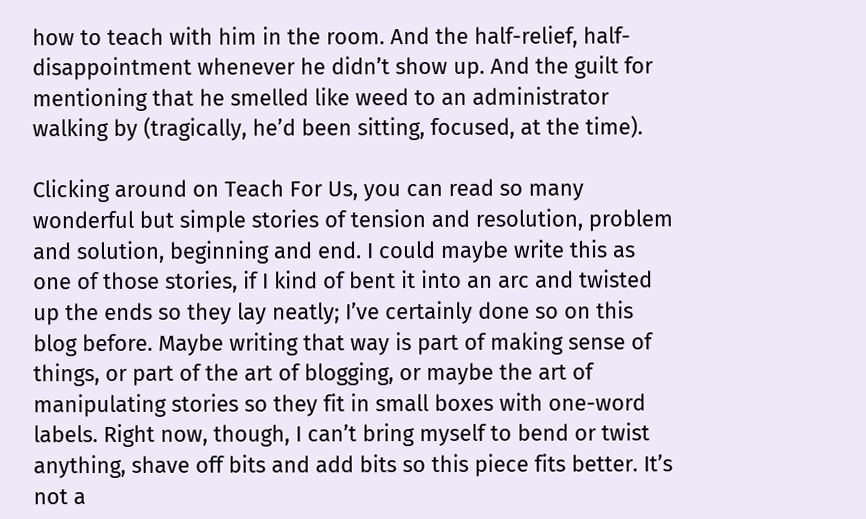how to teach with him in the room. And the half-relief, half-disappointment whenever he didn’t show up. And the guilt for mentioning that he smelled like weed to an administrator walking by (tragically, he’d been sitting, focused, at the time).

Clicking around on Teach For Us, you can read so many wonderful but simple stories of tension and resolution, problem and solution, beginning and end. I could maybe write this as one of those stories, if I kind of bent it into an arc and twisted up the ends so they lay neatly; I’ve certainly done so on this blog before. Maybe writing that way is part of making sense of things, or part of the art of blogging, or maybe the art of manipulating stories so they fit in small boxes with one-word labels. Right now, though, I can’t bring myself to bend or twist anything, shave off bits and add bits so this piece fits better. It’s not a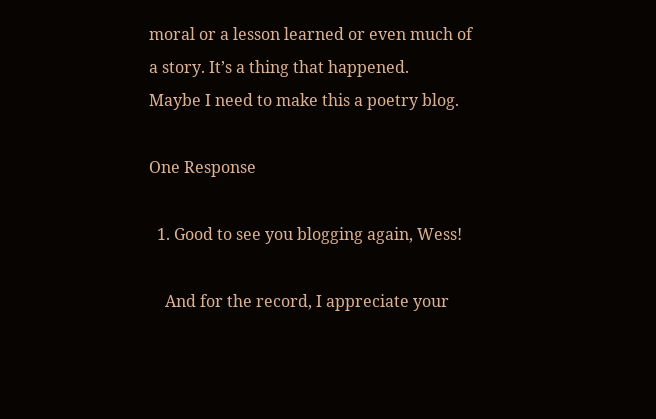moral or a lesson learned or even much of a story. It’s a thing that happened.
Maybe I need to make this a poetry blog.

One Response

  1. Good to see you blogging again, Wess!

    And for the record, I appreciate your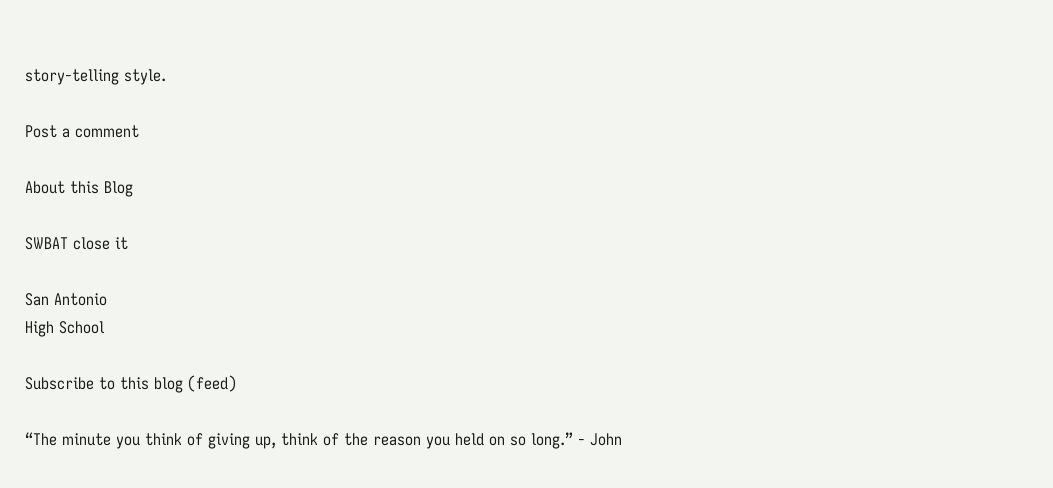story-telling style.

Post a comment

About this Blog

SWBAT close it

San Antonio
High School

Subscribe to this blog (feed)

“The minute you think of giving up, think of the reason you held on so long.” - John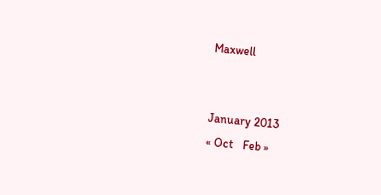Maxwell


January 2013
« Oct   Feb »